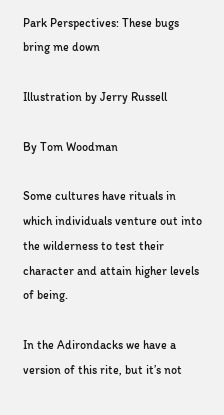Park Perspectives: These bugs bring me down

Illustration by Jerry Russell

By Tom Woodman

Some cultures have rituals in which individuals venture out into the wilderness to test their character and attain higher levels of being.

In the Adirondacks we have a version of this rite, but it’s not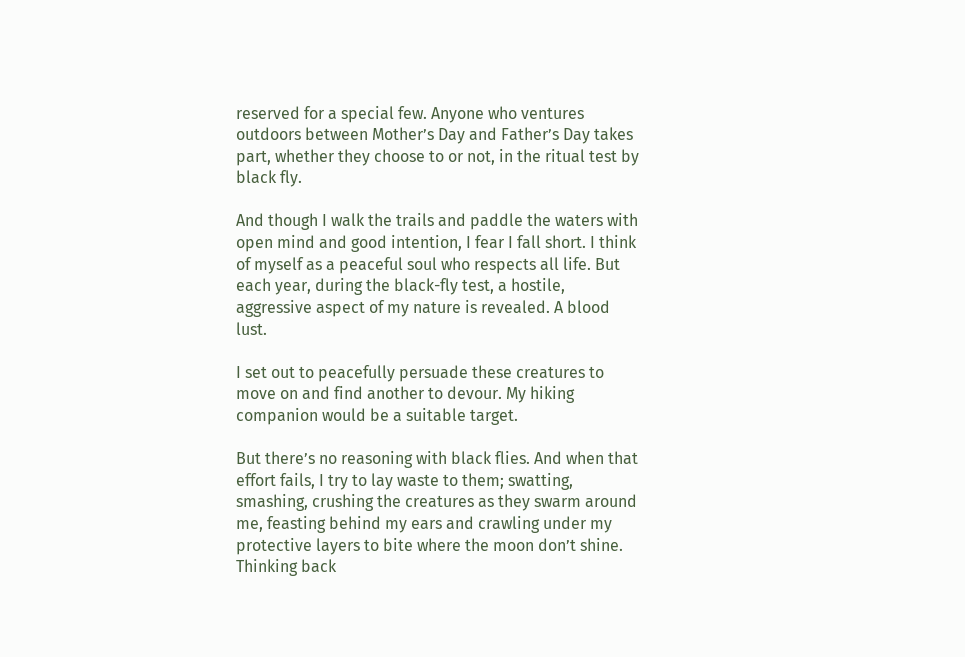reserved for a special few. Anyone who ventures outdoors between Mother’s Day and Father’s Day takes part, whether they choose to or not, in the ritual test by black fly.

And though I walk the trails and paddle the waters with open mind and good intention, I fear I fall short. I think of myself as a peaceful soul who respects all life. But each year, during the black-fly test, a hostile, aggressive aspect of my nature is revealed. A blood lust.

I set out to peacefully persuade these creatures to move on and find another to devour. My hiking companion would be a suitable target.

But there’s no reasoning with black flies. And when that effort fails, I try to lay waste to them; swatting, smashing, crushing the creatures as they swarm around me, feasting behind my ears and crawling under my protective layers to bite where the moon don’t shine. Thinking back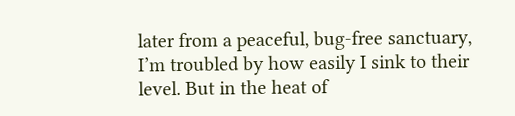later from a peaceful, bug-free sanctuary, I’m troubled by how easily I sink to their level. But in the heat of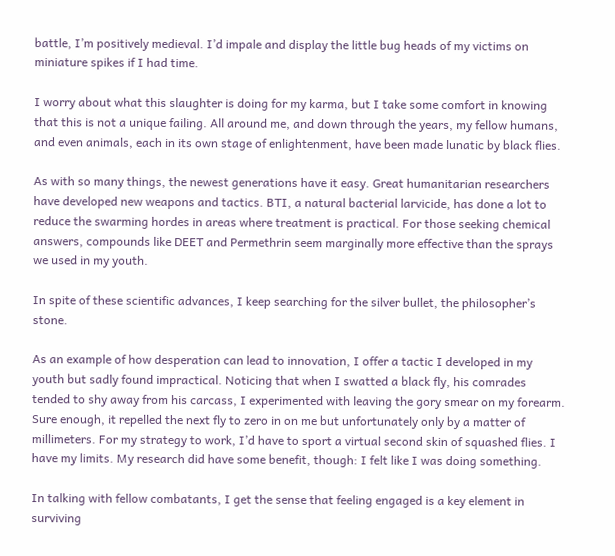battle, I’m positively medieval. I’d impale and display the little bug heads of my victims on miniature spikes if I had time.

I worry about what this slaughter is doing for my karma, but I take some comfort in knowing that this is not a unique failing. All around me, and down through the years, my fellow humans, and even animals, each in its own stage of enlightenment, have been made lunatic by black flies.

As with so many things, the newest generations have it easy. Great humanitarian researchers have developed new weapons and tactics. BTI, a natural bacterial larvicide, has done a lot to reduce the swarming hordes in areas where treatment is practical. For those seeking chemical answers, compounds like DEET and Permethrin seem marginally more effective than the sprays we used in my youth.

In spite of these scientific advances, I keep searching for the silver bullet, the philosopher’s stone.

As an example of how desperation can lead to innovation, I offer a tactic I developed in my youth but sadly found impractical. Noticing that when I swatted a black fly, his comrades tended to shy away from his carcass, I experimented with leaving the gory smear on my forearm. Sure enough, it repelled the next fly to zero in on me but unfortunately only by a matter of millimeters. For my strategy to work, I’d have to sport a virtual second skin of squashed flies. I have my limits. My research did have some benefit, though: I felt like I was doing something.

In talking with fellow combatants, I get the sense that feeling engaged is a key element in surviving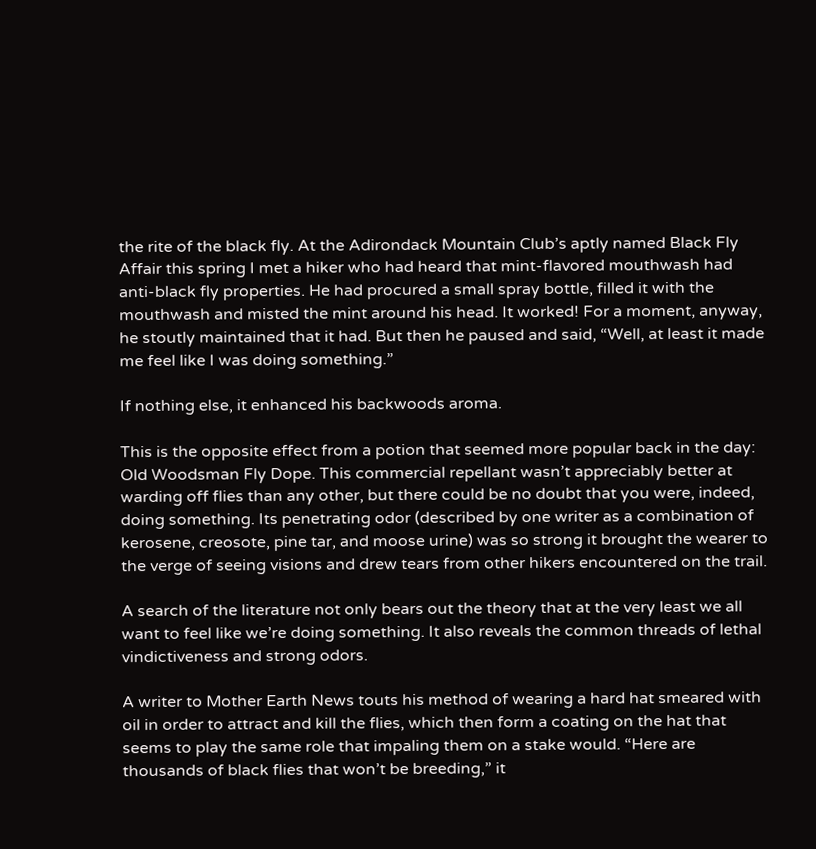the rite of the black fly. At the Adirondack Mountain Club’s aptly named Black Fly Affair this spring I met a hiker who had heard that mint-flavored mouthwash had anti-black fly properties. He had procured a small spray bottle, filled it with the mouthwash and misted the mint around his head. It worked! For a moment, anyway, he stoutly maintained that it had. But then he paused and said, “Well, at least it made me feel like I was doing something.”

If nothing else, it enhanced his backwoods aroma.

This is the opposite effect from a potion that seemed more popular back in the day: Old Woodsman Fly Dope. This commercial repellant wasn’t appreciably better at warding off flies than any other, but there could be no doubt that you were, indeed, doing something. Its penetrating odor (described by one writer as a combination of kerosene, creosote, pine tar, and moose urine) was so strong it brought the wearer to the verge of seeing visions and drew tears from other hikers encountered on the trail.

A search of the literature not only bears out the theory that at the very least we all want to feel like we’re doing something. It also reveals the common threads of lethal vindictiveness and strong odors.

A writer to Mother Earth News touts his method of wearing a hard hat smeared with oil in order to attract and kill the flies, which then form a coating on the hat that seems to play the same role that impaling them on a stake would. “Here are thousands of black flies that won’t be breeding,” it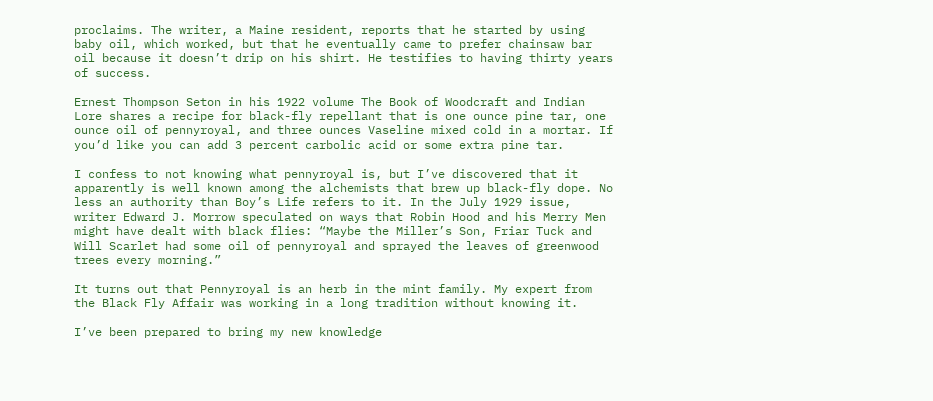proclaims. The writer, a Maine resident, reports that he started by using baby oil, which worked, but that he eventually came to prefer chainsaw bar oil because it doesn’t drip on his shirt. He testifies to having thirty years of success.

Ernest Thompson Seton in his 1922 volume The Book of Woodcraft and Indian Lore shares a recipe for black-fly repellant that is one ounce pine tar, one ounce oil of pennyroyal, and three ounces Vaseline mixed cold in a mortar. If you’d like you can add 3 percent carbolic acid or some extra pine tar.

I confess to not knowing what pennyroyal is, but I’ve discovered that it apparently is well known among the alchemists that brew up black-fly dope. No less an authority than Boy’s Life refers to it. In the July 1929 issue, writer Edward J. Morrow speculated on ways that Robin Hood and his Merry Men might have dealt with black flies: “Maybe the Miller’s Son, Friar Tuck and Will Scarlet had some oil of pennyroyal and sprayed the leaves of greenwood trees every morning.”

It turns out that Pennyroyal is an herb in the mint family. My expert from the Black Fly Affair was working in a long tradition without knowing it.

I’ve been prepared to bring my new knowledge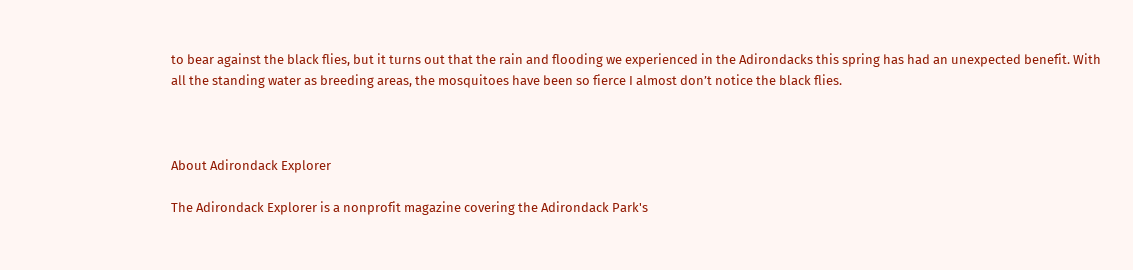to bear against the black flies, but it turns out that the rain and flooding we experienced in the Adirondacks this spring has had an unexpected benefit. With all the standing water as breeding areas, the mosquitoes have been so fierce I almost don’t notice the black flies.



About Adirondack Explorer

The Adirondack Explorer is a nonprofit magazine covering the Adirondack Park's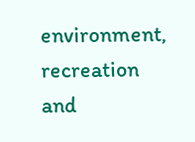environment, recreation and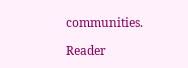communities.

Reader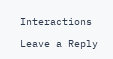Interactions

Leave a Reply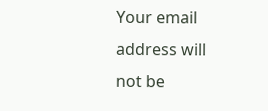Your email address will not be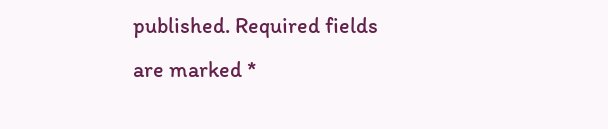published. Required fields are marked *